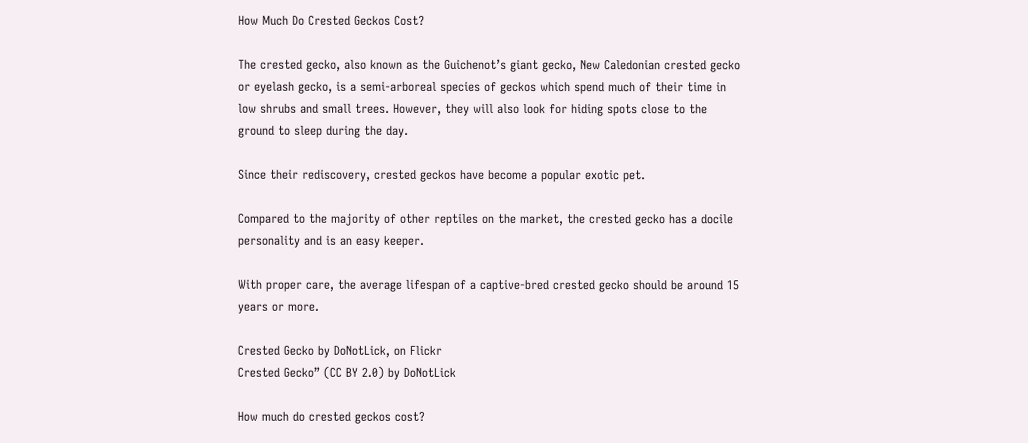How Much Do Crested Geckos Cost?

The crested gecko, also known as the Guichenot’s giant gecko, New Caledonian crested gecko or eyelash gecko, is a semi-arboreal species of geckos which spend much of their time in low shrubs and small trees. However, they will also look for hiding spots close to the ground to sleep during the day.

Since their rediscovery, crested geckos have become a popular exotic pet.

Compared to the majority of other reptiles on the market, the crested gecko has a docile personality and is an easy keeper.

With proper care, the average lifespan of a captive-bred crested gecko should be around 15 years or more.

Crested Gecko by DoNotLick, on Flickr
Crested Gecko” (CC BY 2.0) by DoNotLick

How much do crested geckos cost?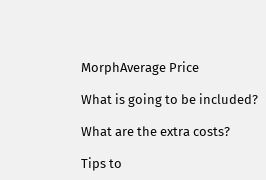MorphAverage Price

What is going to be included?

What are the extra costs?

Tips to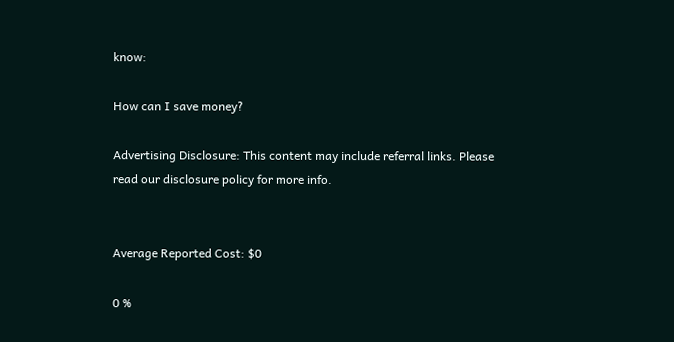know:

How can I save money?

Advertising Disclosure: This content may include referral links. Please read our disclosure policy for more info.


Average Reported Cost: $0

0 %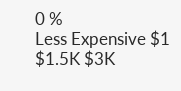0 %
Less Expensive $1 $1.5K $3K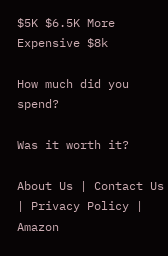$5K $6.5K More Expensive $8k

How much did you spend?

Was it worth it?

About Us | Contact Us | Privacy Policy | Amazon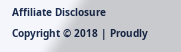Affiliate Disclosure
Copyright © 2018 | Proudly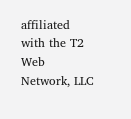affiliated with the T2 Web Network, LLC